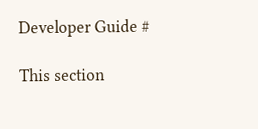Developer Guide #

This section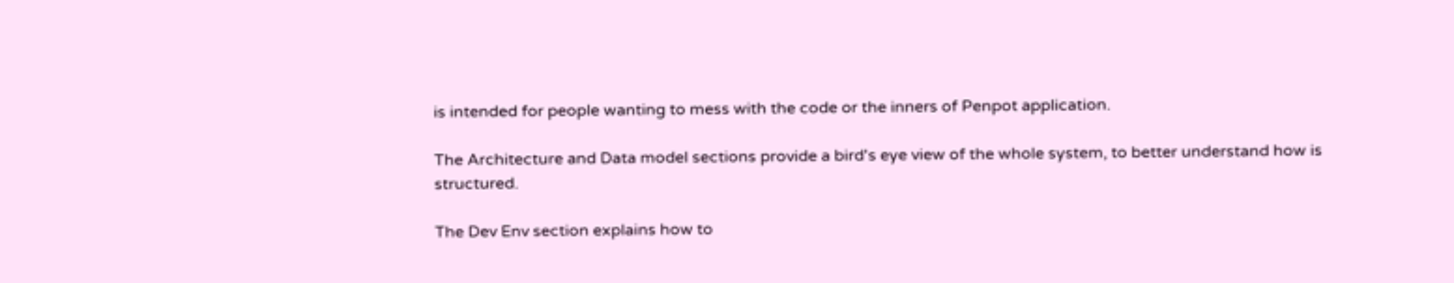is intended for people wanting to mess with the code or the inners of Penpot application.

The Architecture and Data model sections provide a bird's eye view of the whole system, to better understand how is structured.

The Dev Env section explains how to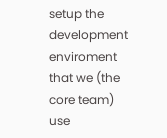setup the development enviroment that we (the core team) use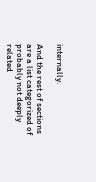internally.

And the rest of sections are a list categorized of probably not deeply related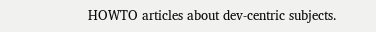HOWTO articles about dev-centric subjects.